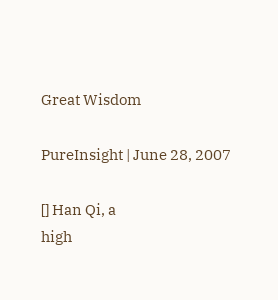Great Wisdom

PureInsight | June 28, 2007

[] Han Qi, a
high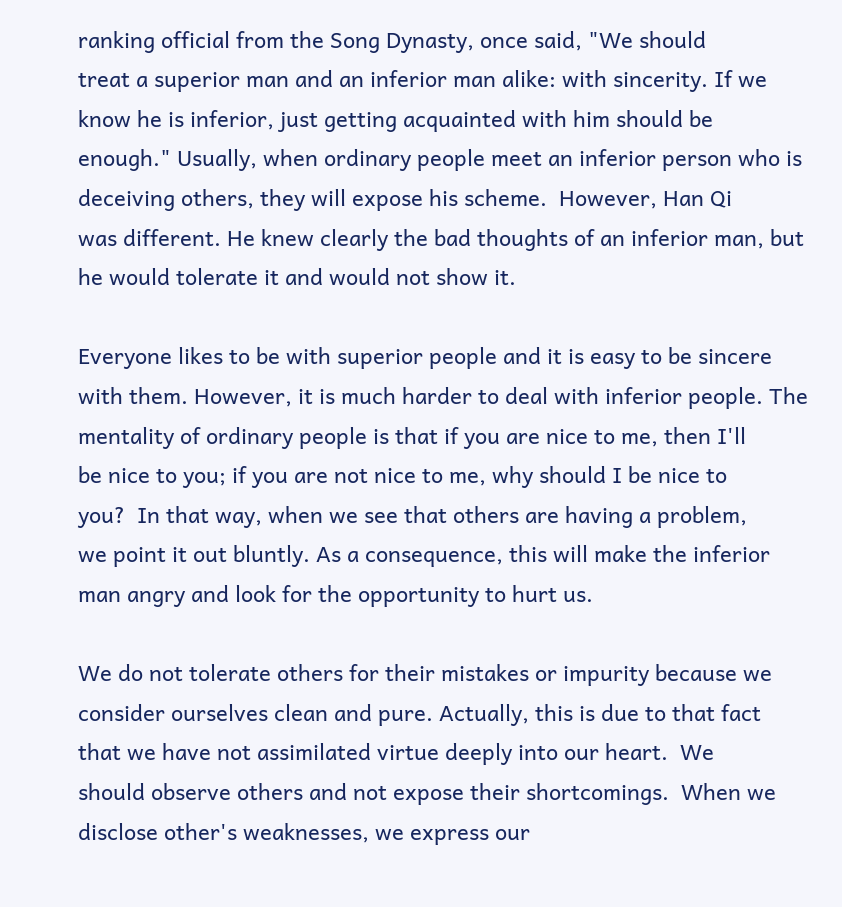ranking official from the Song Dynasty, once said, "We should
treat a superior man and an inferior man alike: with sincerity. If we
know he is inferior, just getting acquainted with him should be
enough." Usually, when ordinary people meet an inferior person who is
deceiving others, they will expose his scheme.  However, Han Qi
was different. He knew clearly the bad thoughts of an inferior man, but
he would tolerate it and would not show it.

Everyone likes to be with superior people and it is easy to be sincere
with them. However, it is much harder to deal with inferior people. The
mentality of ordinary people is that if you are nice to me, then I'll
be nice to you; if you are not nice to me, why should I be nice to
you?  In that way, when we see that others are having a problem,
we point it out bluntly. As a consequence, this will make the inferior
man angry and look for the opportunity to hurt us.

We do not tolerate others for their mistakes or impurity because we
consider ourselves clean and pure. Actually, this is due to that fact
that we have not assimilated virtue deeply into our heart.  We
should observe others and not expose their shortcomings.  When we
disclose other's weaknesses, we express our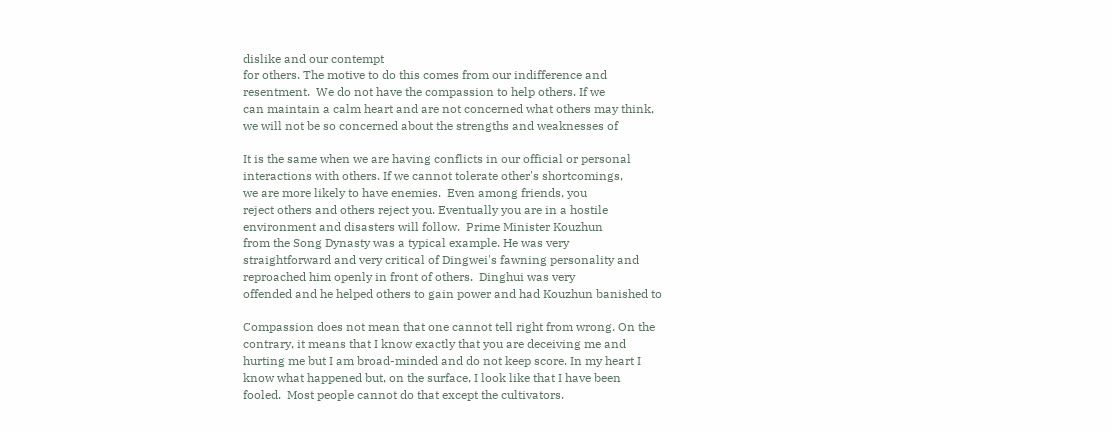dislike and our contempt
for others. The motive to do this comes from our indifference and
resentment.  We do not have the compassion to help others. If we
can maintain a calm heart and are not concerned what others may think,
we will not be so concerned about the strengths and weaknesses of

It is the same when we are having conflicts in our official or personal
interactions with others. If we cannot tolerate other's shortcomings,
we are more likely to have enemies.  Even among friends, you
reject others and others reject you. Eventually you are in a hostile
environment and disasters will follow.  Prime Minister Kouzhun
from the Song Dynasty was a typical example. He was very
straightforward and very critical of Dingwei's fawning personality and
reproached him openly in front of others.  Dinghui was very
offended and he helped others to gain power and had Kouzhun banished to

Compassion does not mean that one cannot tell right from wrong. On the
contrary, it means that I know exactly that you are deceiving me and
hurting me but I am broad-minded and do not keep score. In my heart I
know what happened but, on the surface, I look like that I have been
fooled.  Most people cannot do that except the cultivators.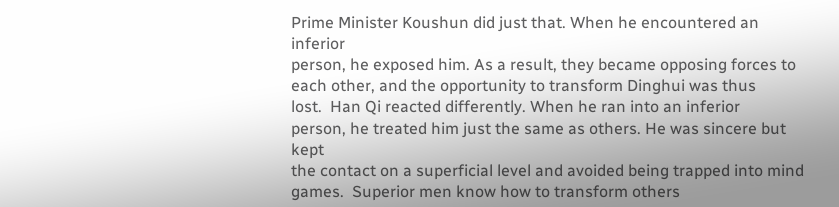Prime Minister Koushun did just that. When he encountered an inferior
person, he exposed him. As a result, they became opposing forces to
each other, and the opportunity to transform Dinghui was thus
lost.  Han Qi reacted differently. When he ran into an inferior
person, he treated him just the same as others. He was sincere but kept
the contact on a superficial level and avoided being trapped into mind
games.  Superior men know how to transform others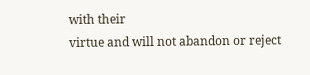with their
virtue and will not abandon or reject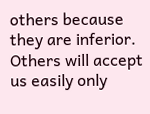others because they are inferior.
Others will accept us easily only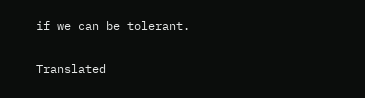if we can be tolerant.

Translated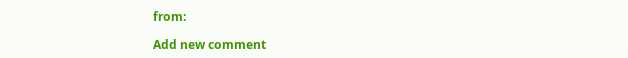from:

Add new comment